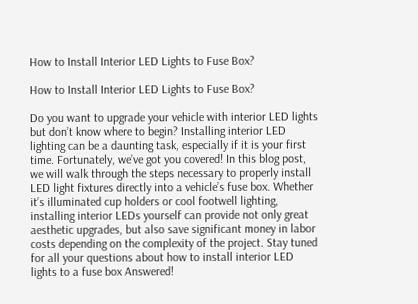How to Install Interior LED Lights to Fuse Box?

How to Install Interior LED Lights to Fuse Box?

Do you want to upgrade your vehicle with interior LED lights but don’t know where to begin? Installing interior LED lighting can be a daunting task, especially if it is your first time. Fortunately, we’ve got you covered! In this blog post, we will walk through the steps necessary to properly install LED light fixtures directly into a vehicle’s fuse box. Whether it’s illuminated cup holders or cool footwell lighting, installing interior LEDs yourself can provide not only great aesthetic upgrades, but also save significant money in labor costs depending on the complexity of the project. Stay tuned for all your questions about how to install interior LED lights to a fuse box Answered!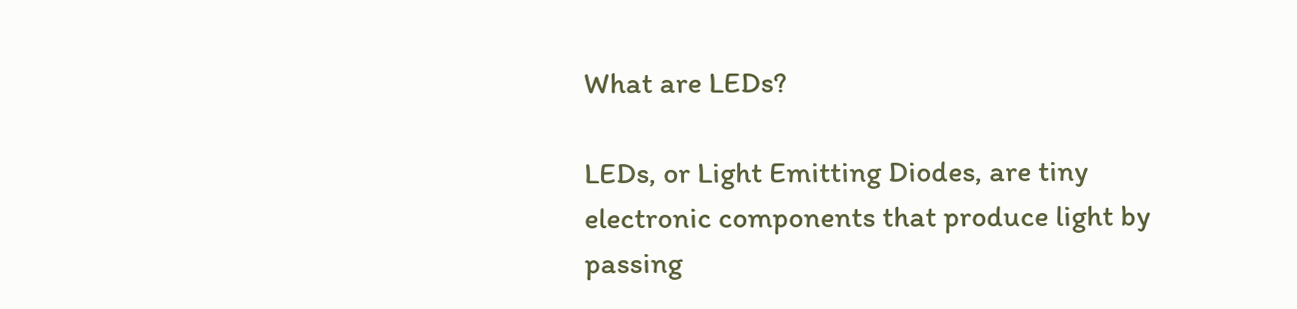What are LEDs?

LEDs, or Light Emitting Diodes, are tiny electronic components that produce light by passing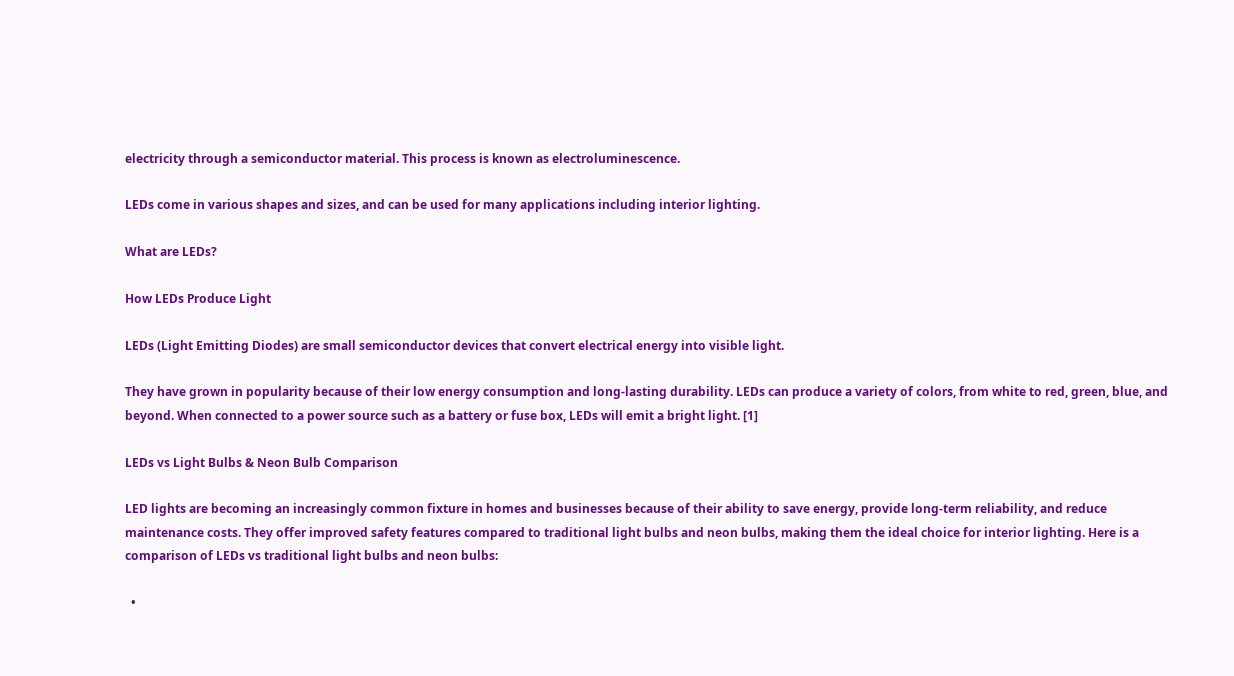electricity through a semiconductor material. This process is known as electroluminescence.

LEDs come in various shapes and sizes, and can be used for many applications including interior lighting.

What are LEDs?

How LEDs Produce Light

LEDs (Light Emitting Diodes) are small semiconductor devices that convert electrical energy into visible light.

They have grown in popularity because of their low energy consumption and long-lasting durability. LEDs can produce a variety of colors, from white to red, green, blue, and beyond. When connected to a power source such as a battery or fuse box, LEDs will emit a bright light. [1]

LEDs vs Light Bulbs & Neon Bulb Comparison

LED lights are becoming an increasingly common fixture in homes and businesses because of their ability to save energy, provide long-term reliability, and reduce maintenance costs. They offer improved safety features compared to traditional light bulbs and neon bulbs, making them the ideal choice for interior lighting. Here is a comparison of LEDs vs traditional light bulbs and neon bulbs:

  •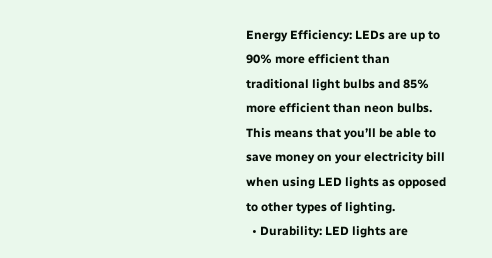Energy Efficiency: LEDs are up to 90% more efficient than traditional light bulbs and 85% more efficient than neon bulbs. This means that you’ll be able to save money on your electricity bill when using LED lights as opposed to other types of lighting.
  • Durability: LED lights are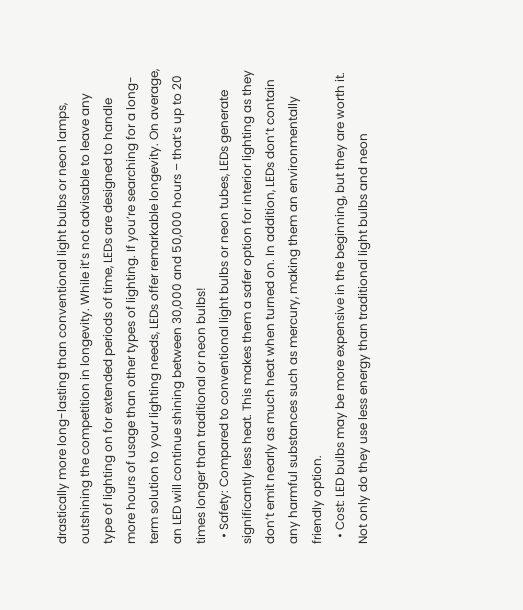drastically more long-lasting than conventional light bulbs or neon lamps, outshining the competition in longevity. While it’s not advisable to leave any type of lighting on for extended periods of time, LEDs are designed to handle more hours of usage than other types of lighting. If you’re searching for a long-term solution to your lighting needs, LEDs offer remarkable longevity. On average, an LED will continue shining between 30,000 and 50,000 hours – that’s up to 20 times longer than traditional or neon bulbs!
  • Safety: Compared to conventional light bulbs or neon tubes, LEDs generate significantly less heat. This makes them a safer option for interior lighting as they don’t emit nearly as much heat when turned on. In addition, LEDs don’t contain any harmful substances such as mercury, making them an environmentally friendly option.
  • Cost: LED bulbs may be more expensive in the beginning, but they are worth it. Not only do they use less energy than traditional light bulbs and neon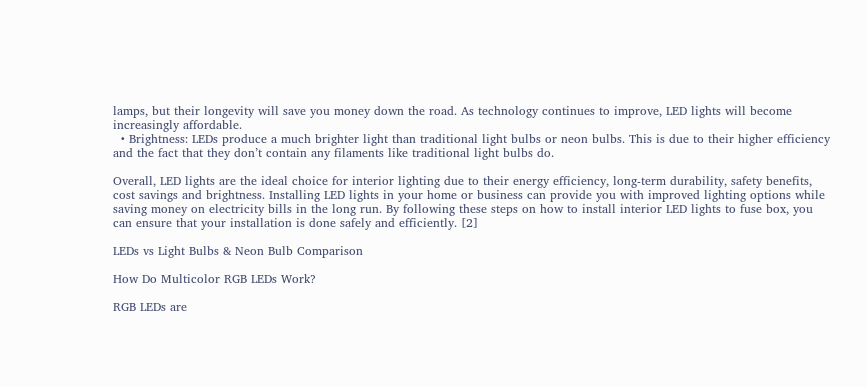lamps, but their longevity will save you money down the road. As technology continues to improve, LED lights will become increasingly affordable.
  • Brightness: LEDs produce a much brighter light than traditional light bulbs or neon bulbs. This is due to their higher efficiency and the fact that they don’t contain any filaments like traditional light bulbs do.

Overall, LED lights are the ideal choice for interior lighting due to their energy efficiency, long-term durability, safety benefits, cost savings and brightness. Installing LED lights in your home or business can provide you with improved lighting options while saving money on electricity bills in the long run. By following these steps on how to install interior LED lights to fuse box, you can ensure that your installation is done safely and efficiently. [2]

LEDs vs Light Bulbs & Neon Bulb Comparison

How Do Multicolor RGB LEDs Work?

RGB LEDs are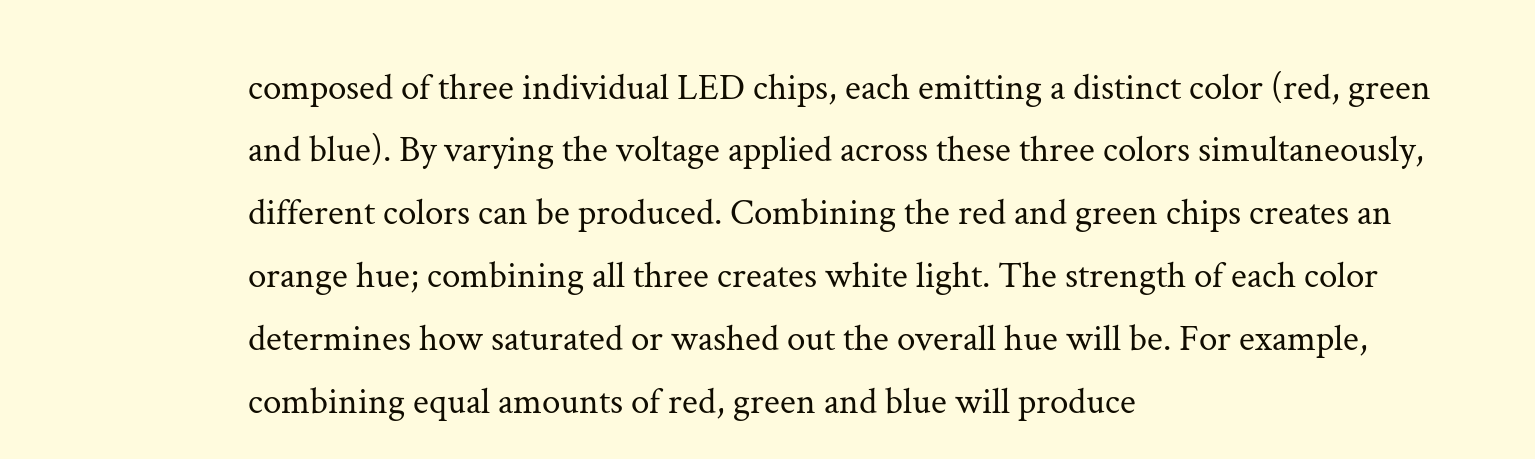composed of three individual LED chips, each emitting a distinct color (red, green and blue). By varying the voltage applied across these three colors simultaneously, different colors can be produced. Combining the red and green chips creates an orange hue; combining all three creates white light. The strength of each color determines how saturated or washed out the overall hue will be. For example, combining equal amounts of red, green and blue will produce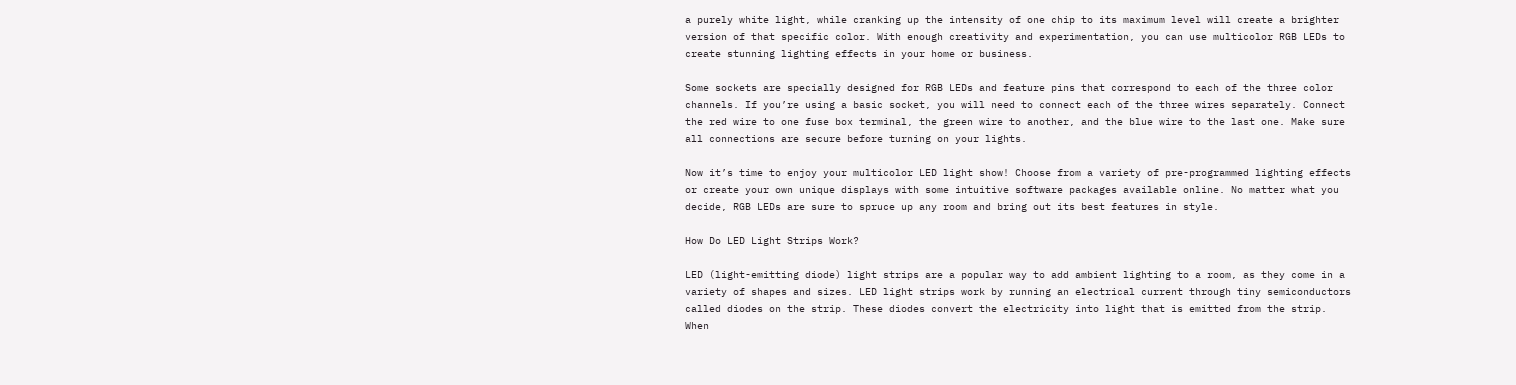a purely white light, while cranking up the intensity of one chip to its maximum level will create a brighter version of that specific color. With enough creativity and experimentation, you can use multicolor RGB LEDs to create stunning lighting effects in your home or business.

Some sockets are specially designed for RGB LEDs and feature pins that correspond to each of the three color channels. If you’re using a basic socket, you will need to connect each of the three wires separately. Connect the red wire to one fuse box terminal, the green wire to another, and the blue wire to the last one. Make sure all connections are secure before turning on your lights.

Now it’s time to enjoy your multicolor LED light show! Choose from a variety of pre-programmed lighting effects or create your own unique displays with some intuitive software packages available online. No matter what you decide, RGB LEDs are sure to spruce up any room and bring out its best features in style.

How Do LED Light Strips Work?

LED (light-emitting diode) light strips are a popular way to add ambient lighting to a room, as they come in a variety of shapes and sizes. LED light strips work by running an electrical current through tiny semiconductors called diodes on the strip. These diodes convert the electricity into light that is emitted from the strip. When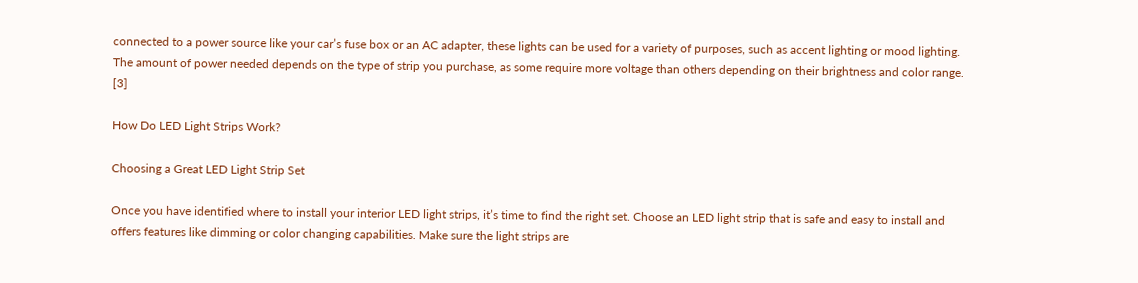connected to a power source like your car’s fuse box or an AC adapter, these lights can be used for a variety of purposes, such as accent lighting or mood lighting. The amount of power needed depends on the type of strip you purchase, as some require more voltage than others depending on their brightness and color range. [3]

How Do LED Light Strips Work?

Choosing a Great LED Light Strip Set

Once you have identified where to install your interior LED light strips, it’s time to find the right set. Choose an LED light strip that is safe and easy to install and offers features like dimming or color changing capabilities. Make sure the light strips are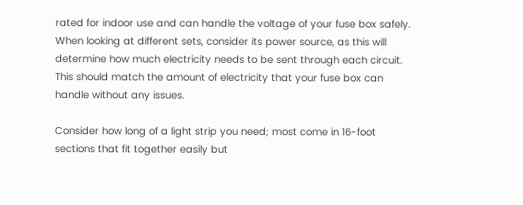rated for indoor use and can handle the voltage of your fuse box safely. When looking at different sets, consider its power source, as this will determine how much electricity needs to be sent through each circuit. This should match the amount of electricity that your fuse box can handle without any issues.

Consider how long of a light strip you need; most come in 16-foot sections that fit together easily but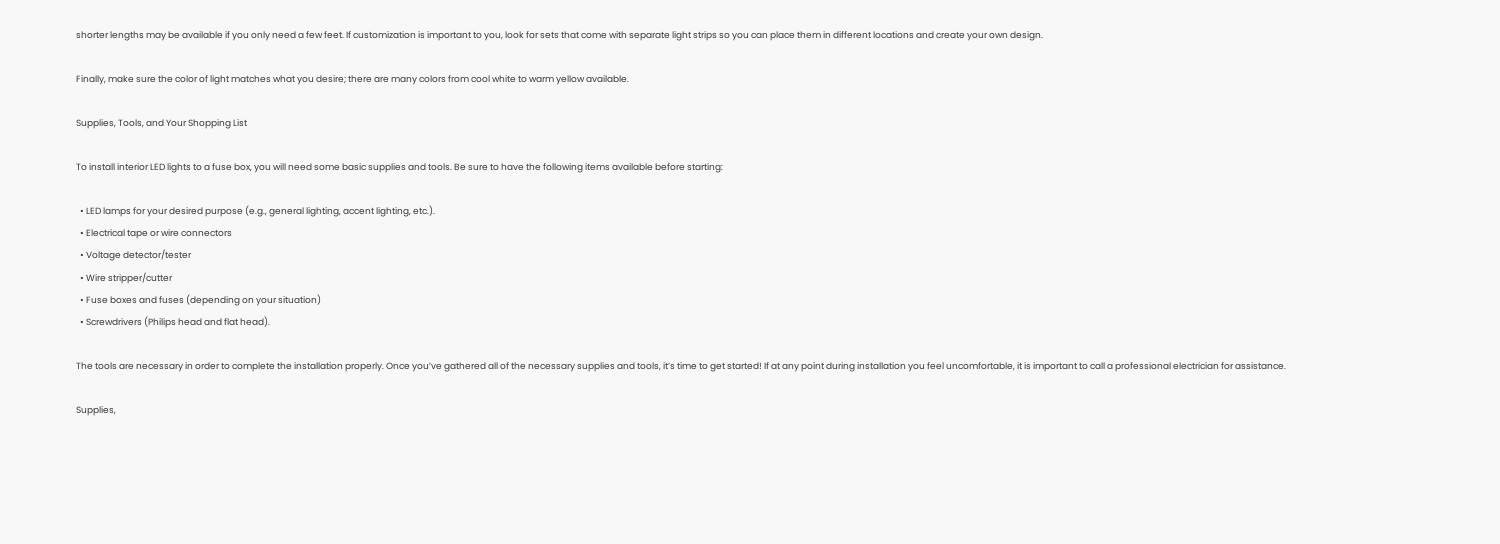shorter lengths may be available if you only need a few feet. If customization is important to you, look for sets that come with separate light strips so you can place them in different locations and create your own design.

Finally, make sure the color of light matches what you desire; there are many colors from cool white to warm yellow available.

Supplies, Tools, and Your Shopping List

To install interior LED lights to a fuse box, you will need some basic supplies and tools. Be sure to have the following items available before starting:

  • LED lamps for your desired purpose (e.g., general lighting, accent lighting, etc.).
  • Electrical tape or wire connectors
  • Voltage detector/tester
  • Wire stripper/cutter
  • Fuse boxes and fuses (depending on your situation)
  • Screwdrivers (Philips head and flat head).

The tools are necessary in order to complete the installation properly. Once you’ve gathered all of the necessary supplies and tools, it’s time to get started! If at any point during installation you feel uncomfortable, it is important to call a professional electrician for assistance.

Supplies,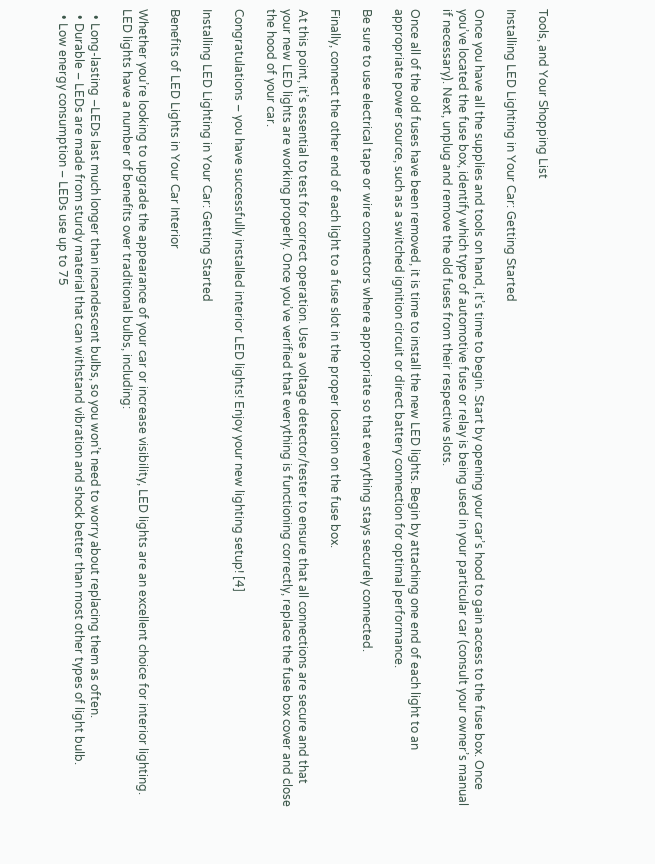Tools, and Your Shopping List

Installing LED Lighting in Your Car: Getting Started

Once you have all the supplies and tools on hand, it’s time to begin. Start by opening your car’s hood to gain access to the fuse box. Once you’ve located the fuse box, identify which type of automotive fuse or relay is being used in your particular car (consult your owner’s manual if necessary). Next, unplug and remove the old fuses from their respective slots.

Once all of the old fuses have been removed, it is time to install the new LED lights. Begin by attaching one end of each light to an appropriate power source, such as a switched ignition circuit or direct battery connection for optimal performance.

Be sure to use electrical tape or wire connectors where appropriate so that everything stays securely connected.

Finally, connect the other end of each light to a fuse slot in the proper location on the fuse box.

At this point, it’s essential to test for correct operation. Use a voltage detector/tester to ensure that all connections are secure and that your new LED lights are working properly. Once you’ve verified that everything is functioning correctly, replace the fuse box cover and close the hood of your car.

Congratulations – you have successfully installed interior LED lights! Enjoy your new lighting setup! [4]

Installing LED Lighting in Your Car: Getting Started

Benefits of LED Lights in Your Car Interior

Whether you’re looking to upgrade the appearance of your car or increase visibility, LED lights are an excellent choice for interior lighting. LED lights have a number of benefits over traditional bulbs, including:

  • Long-lasting –LEDs last much longer than incandescent bulbs, so you won’t need to worry about replacing them as often.
  • Durable – LEDs are made from sturdy material that can withstand vibration and shock better than most other types of light bulb.
  • Low energy consumption – LEDs use up to 75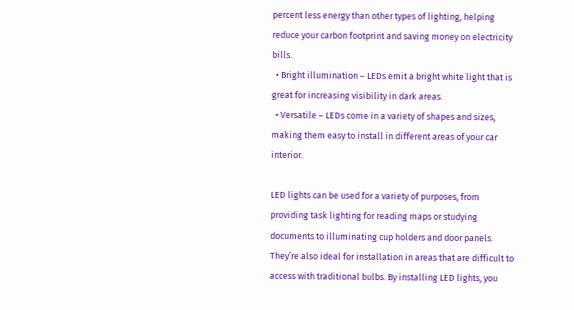percent less energy than other types of lighting, helping reduce your carbon footprint and saving money on electricity bills.
  • Bright illumination – LEDs emit a bright white light that is great for increasing visibility in dark areas.
  • Versatile – LEDs come in a variety of shapes and sizes, making them easy to install in different areas of your car interior.

LED lights can be used for a variety of purposes, from providing task lighting for reading maps or studying documents to illuminating cup holders and door panels. They’re also ideal for installation in areas that are difficult to access with traditional bulbs. By installing LED lights, you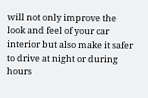will not only improve the look and feel of your car interior but also make it safer to drive at night or during hours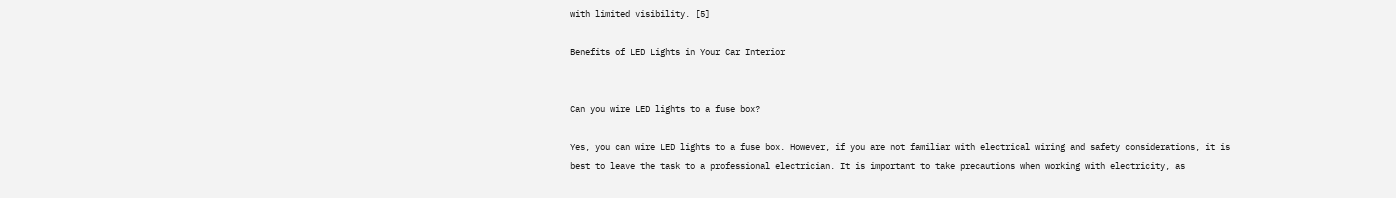with limited visibility. [5]

Benefits of LED Lights in Your Car Interior


Can you wire LED lights to a fuse box?

Yes, you can wire LED lights to a fuse box. However, if you are not familiar with electrical wiring and safety considerations, it is best to leave the task to a professional electrician. It is important to take precautions when working with electricity, as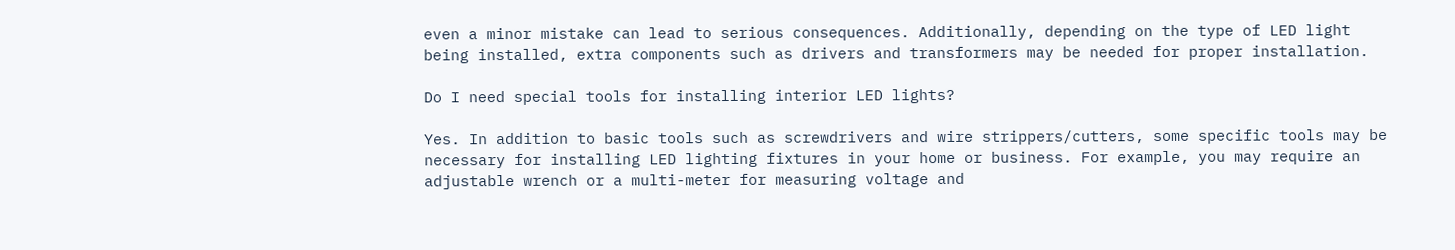even a minor mistake can lead to serious consequences. Additionally, depending on the type of LED light being installed, extra components such as drivers and transformers may be needed for proper installation.

Do I need special tools for installing interior LED lights?

Yes. In addition to basic tools such as screwdrivers and wire strippers/cutters, some specific tools may be necessary for installing LED lighting fixtures in your home or business. For example, you may require an adjustable wrench or a multi-meter for measuring voltage and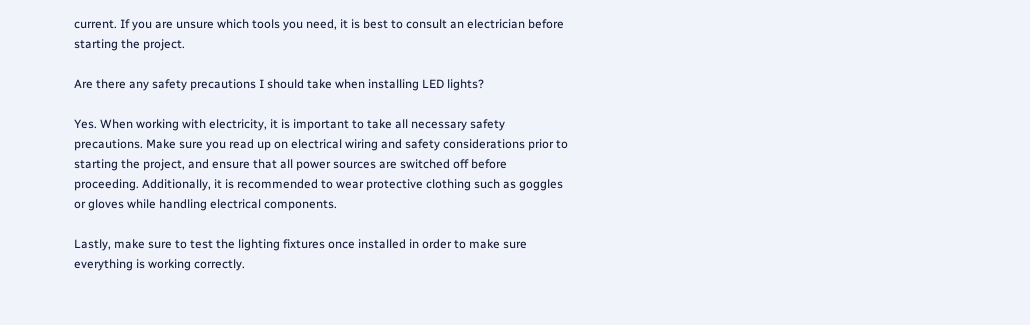current. If you are unsure which tools you need, it is best to consult an electrician before starting the project.

Are there any safety precautions I should take when installing LED lights?

Yes. When working with electricity, it is important to take all necessary safety precautions. Make sure you read up on electrical wiring and safety considerations prior to starting the project, and ensure that all power sources are switched off before proceeding. Additionally, it is recommended to wear protective clothing such as goggles or gloves while handling electrical components.

Lastly, make sure to test the lighting fixtures once installed in order to make sure everything is working correctly.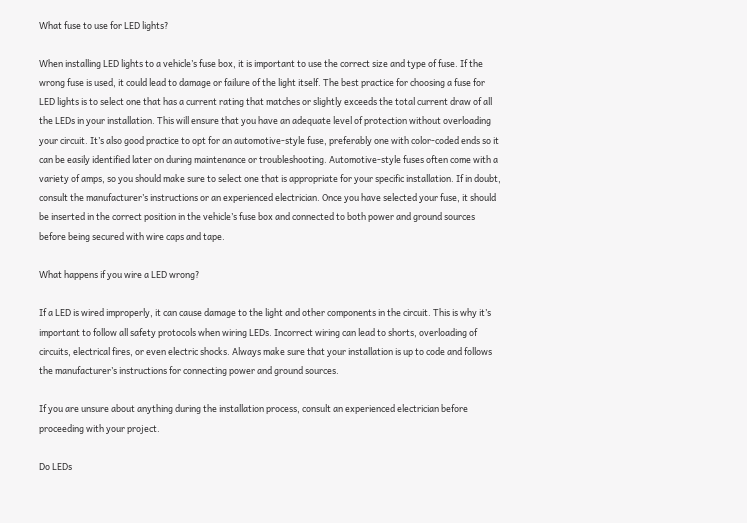What fuse to use for LED lights?

When installing LED lights to a vehicle’s fuse box, it is important to use the correct size and type of fuse. If the wrong fuse is used, it could lead to damage or failure of the light itself. The best practice for choosing a fuse for LED lights is to select one that has a current rating that matches or slightly exceeds the total current draw of all the LEDs in your installation. This will ensure that you have an adequate level of protection without overloading your circuit. It’s also good practice to opt for an automotive-style fuse, preferably one with color-coded ends so it can be easily identified later on during maintenance or troubleshooting. Automotive-style fuses often come with a variety of amps, so you should make sure to select one that is appropriate for your specific installation. If in doubt, consult the manufacturer’s instructions or an experienced electrician. Once you have selected your fuse, it should be inserted in the correct position in the vehicle’s fuse box and connected to both power and ground sources before being secured with wire caps and tape.

What happens if you wire a LED wrong?

If a LED is wired improperly, it can cause damage to the light and other components in the circuit. This is why it’s important to follow all safety protocols when wiring LEDs. Incorrect wiring can lead to shorts, overloading of circuits, electrical fires, or even electric shocks. Always make sure that your installation is up to code and follows the manufacturer’s instructions for connecting power and ground sources.

If you are unsure about anything during the installation process, consult an experienced electrician before proceeding with your project.

Do LEDs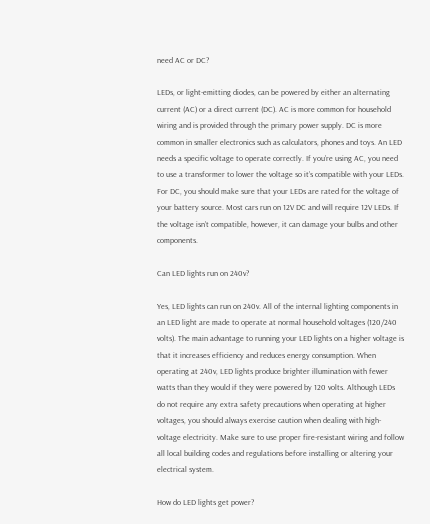need AC or DC?

LEDs, or light-emitting diodes, can be powered by either an alternating current (AC) or a direct current (DC). AC is more common for household wiring and is provided through the primary power supply. DC is more common in smaller electronics such as calculators, phones and toys. An LED needs a specific voltage to operate correctly. If you’re using AC, you need to use a transformer to lower the voltage so it’s compatible with your LEDs. For DC, you should make sure that your LEDs are rated for the voltage of your battery source. Most cars run on 12V DC and will require 12V LEDs. If the voltage isn’t compatible, however, it can damage your bulbs and other components.

Can LED lights run on 240v?

Yes, LED lights can run on 240v. All of the internal lighting components in an LED light are made to operate at normal household voltages (120/240 volts). The main advantage to running your LED lights on a higher voltage is that it increases efficiency and reduces energy consumption. When operating at 240v, LED lights produce brighter illumination with fewer watts than they would if they were powered by 120 volts. Although LEDs do not require any extra safety precautions when operating at higher voltages, you should always exercise caution when dealing with high-voltage electricity. Make sure to use proper fire-resistant wiring and follow all local building codes and regulations before installing or altering your electrical system.

How do LED lights get power?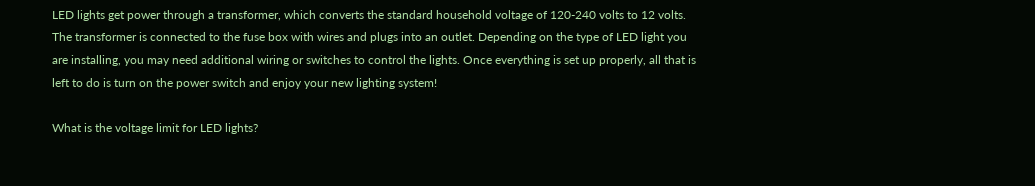LED lights get power through a transformer, which converts the standard household voltage of 120-240 volts to 12 volts. The transformer is connected to the fuse box with wires and plugs into an outlet. Depending on the type of LED light you are installing, you may need additional wiring or switches to control the lights. Once everything is set up properly, all that is left to do is turn on the power switch and enjoy your new lighting system!

What is the voltage limit for LED lights?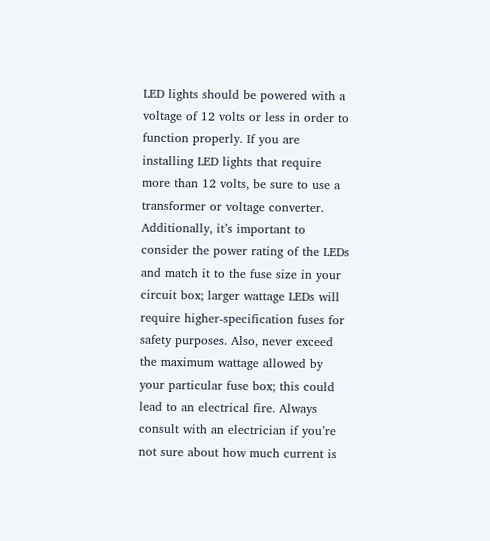LED lights should be powered with a voltage of 12 volts or less in order to function properly. If you are installing LED lights that require more than 12 volts, be sure to use a transformer or voltage converter. Additionally, it’s important to consider the power rating of the LEDs and match it to the fuse size in your circuit box; larger wattage LEDs will require higher-specification fuses for safety purposes. Also, never exceed the maximum wattage allowed by your particular fuse box; this could lead to an electrical fire. Always consult with an electrician if you’re not sure about how much current is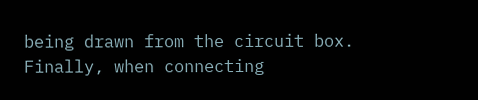being drawn from the circuit box. Finally, when connecting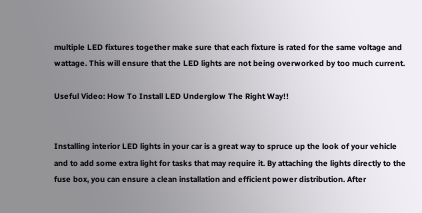multiple LED fixtures together make sure that each fixture is rated for the same voltage and wattage. This will ensure that the LED lights are not being overworked by too much current.

Useful Video: How To Install LED Underglow The Right Way!!


Installing interior LED lights in your car is a great way to spruce up the look of your vehicle and to add some extra light for tasks that may require it. By attaching the lights directly to the fuse box, you can ensure a clean installation and efficient power distribution. After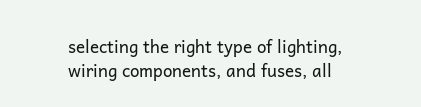selecting the right type of lighting, wiring components, and fuses, all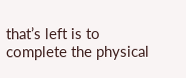that’s left is to complete the physical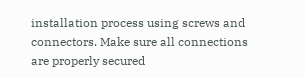installation process using screws and connectors. Make sure all connections are properly secured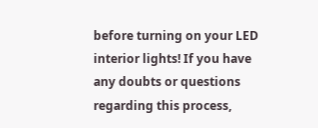before turning on your LED interior lights! If you have any doubts or questions regarding this process,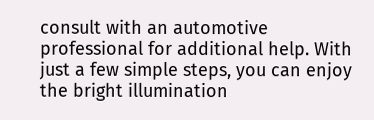consult with an automotive professional for additional help. With just a few simple steps, you can enjoy the bright illumination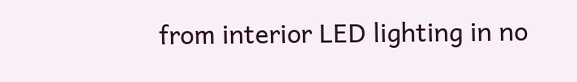from interior LED lighting in no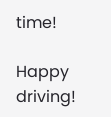time!

Happy driving!